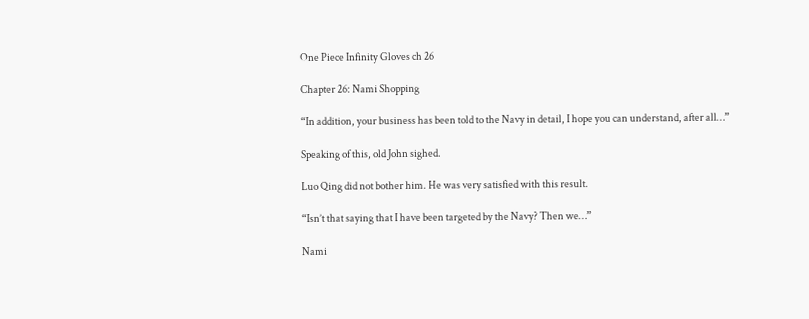One Piece Infinity Gloves ch 26

Chapter 26: Nami Shopping

“In addition, your business has been told to the Navy in detail, I hope you can understand, after all…”

Speaking of this, old John sighed.

Luo Qing did not bother him. He was very satisfied with this result.

“Isn’t that saying that I have been targeted by the Navy? Then we…”

Nami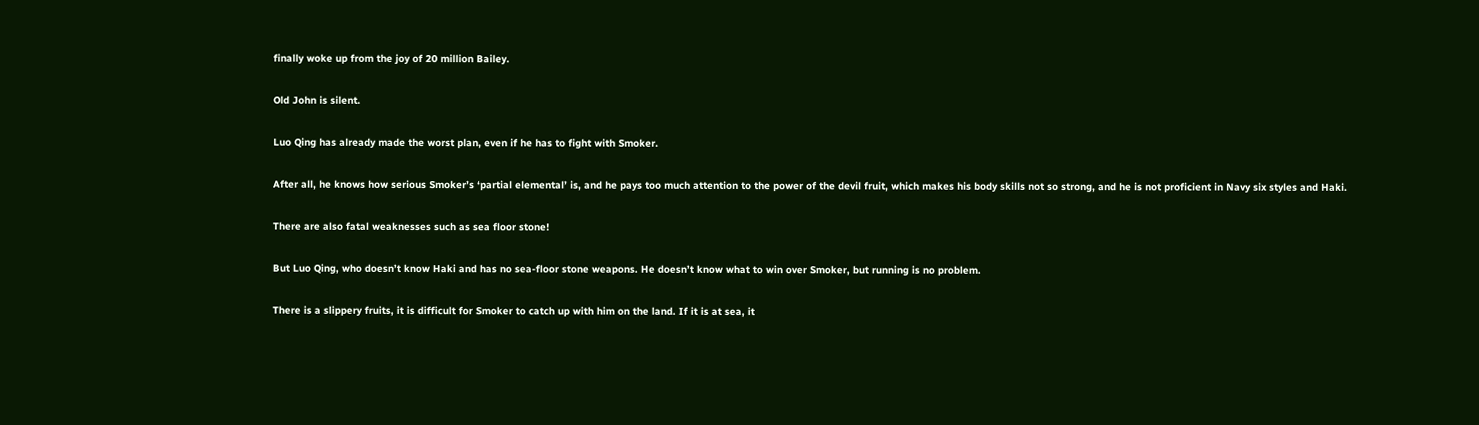finally woke up from the joy of 20 million Bailey.

Old John is silent.

Luo Qing has already made the worst plan, even if he has to fight with Smoker.

After all, he knows how serious Smoker’s ‘partial elemental’ is, and he pays too much attention to the power of the devil fruit, which makes his body skills not so strong, and he is not proficient in Navy six styles and Haki.

There are also fatal weaknesses such as sea floor stone!

But Luo Qing, who doesn’t know Haki and has no sea-floor stone weapons. He doesn’t know what to win over Smoker, but running is no problem.

There is a slippery fruits, it is difficult for Smoker to catch up with him on the land. If it is at sea, it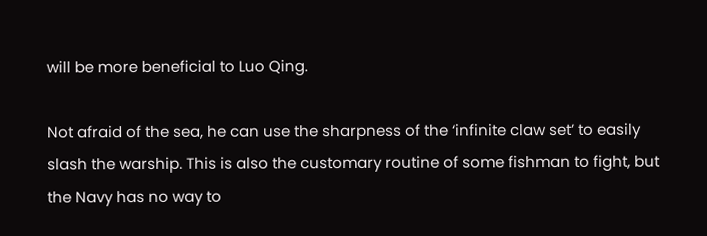will be more beneficial to Luo Qing.

Not afraid of the sea, he can use the sharpness of the ‘infinite claw set’ to easily slash the warship. This is also the customary routine of some fishman to fight, but the Navy has no way to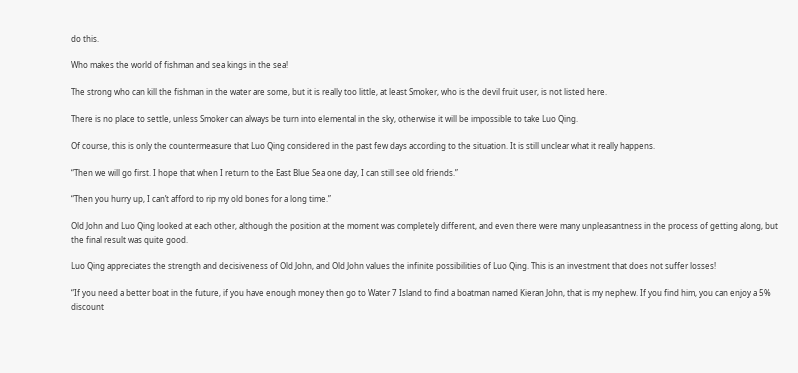do this.

Who makes the world of fishman and sea kings in the sea!

The strong who can kill the fishman in the water are some, but it is really too little, at least Smoker, who is the devil fruit user, is not listed here.

There is no place to settle, unless Smoker can always be turn into elemental in the sky, otherwise it will be impossible to take Luo Qing.

Of course, this is only the countermeasure that Luo Qing considered in the past few days according to the situation. It is still unclear what it really happens.

“Then we will go first. I hope that when I return to the East Blue Sea one day, I can still see old friends.”

“Then you hurry up, I can’t afford to rip my old bones for a long time.”

Old John and Luo Qing looked at each other, although the position at the moment was completely different, and even there were many unpleasantness in the process of getting along, but the final result was quite good.

Luo Qing appreciates the strength and decisiveness of Old John, and Old John values the infinite possibilities of Luo Qing. This is an investment that does not suffer losses!

“If you need a better boat in the future, if you have enough money then go to Water 7 Island to find a boatman named Kieran John, that is my nephew. If you find him, you can enjoy a 5% discount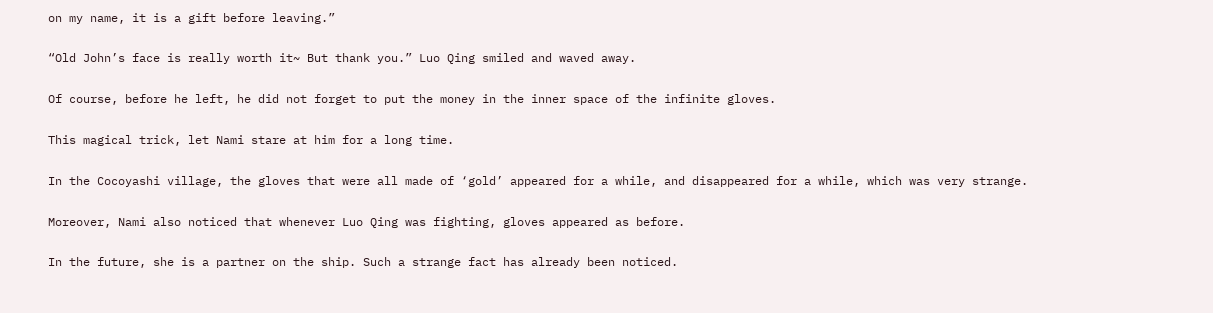on my name, it is a gift before leaving.”

“Old John’s face is really worth it~ But thank you.” Luo Qing smiled and waved away.

Of course, before he left, he did not forget to put the money in the inner space of the infinite gloves.

This magical trick, let Nami stare at him for a long time.

In the Cocoyashi village, the gloves that were all made of ‘gold’ appeared for a while, and disappeared for a while, which was very strange.

Moreover, Nami also noticed that whenever Luo Qing was fighting, gloves appeared as before.

In the future, she is a partner on the ship. Such a strange fact has already been noticed.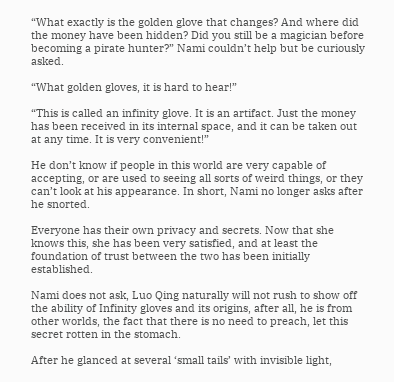“What exactly is the golden glove that changes? And where did the money have been hidden? Did you still be a magician before becoming a pirate hunter?” Nami couldn’t help but be curiously asked.

“What golden gloves, it is hard to hear!”

“This is called an infinity glove. It is an artifact. Just the money has been received in its internal space, and it can be taken out at any time. It is very convenient!”

He don’t know if people in this world are very capable of accepting, or are used to seeing all sorts of weird things, or they can’t look at his appearance. In short, Nami no longer asks after he snorted.

Everyone has their own privacy and secrets. Now that she knows this, she has been very satisfied, and at least the foundation of trust between the two has been initially established.

Nami does not ask, Luo Qing naturally will not rush to show off the ability of Infinity gloves and its origins, after all, he is from other worlds, the fact that there is no need to preach, let this secret rotten in the stomach.

After he glanced at several ‘small tails’ with invisible light,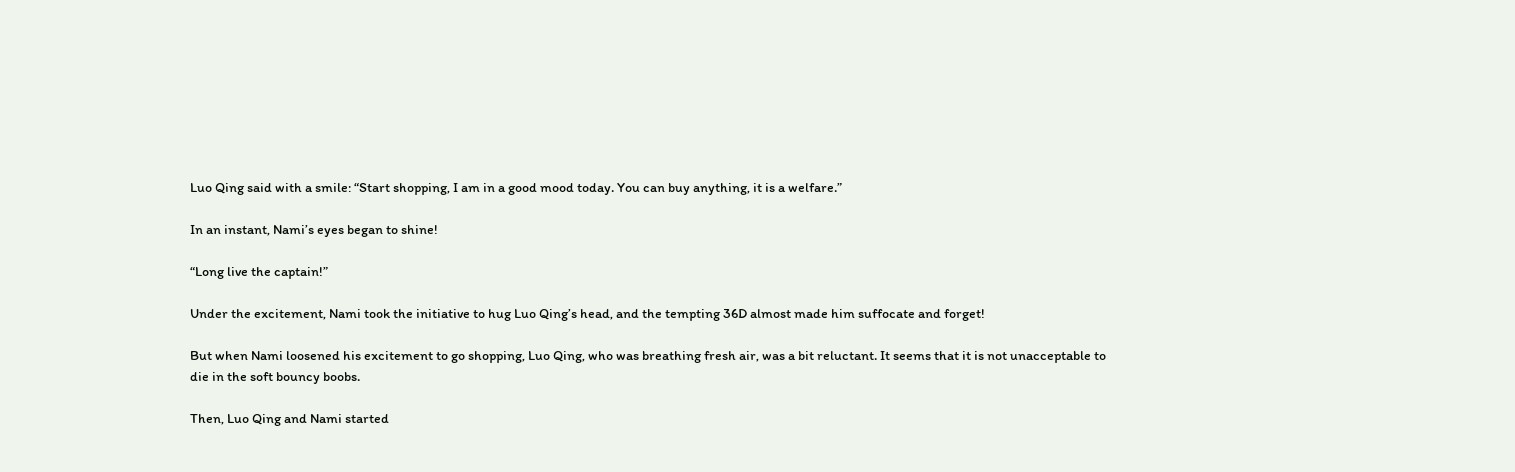Luo Qing said with a smile: “Start shopping, I am in a good mood today. You can buy anything, it is a welfare.”

In an instant, Nami’s eyes began to shine!

“Long live the captain!”

Under the excitement, Nami took the initiative to hug Luo Qing’s head, and the tempting 36D almost made him suffocate and forget!

But when Nami loosened his excitement to go shopping, Luo Qing, who was breathing fresh air, was a bit reluctant. It seems that it is not unacceptable to die in the soft bouncy boobs.

Then, Luo Qing and Nami started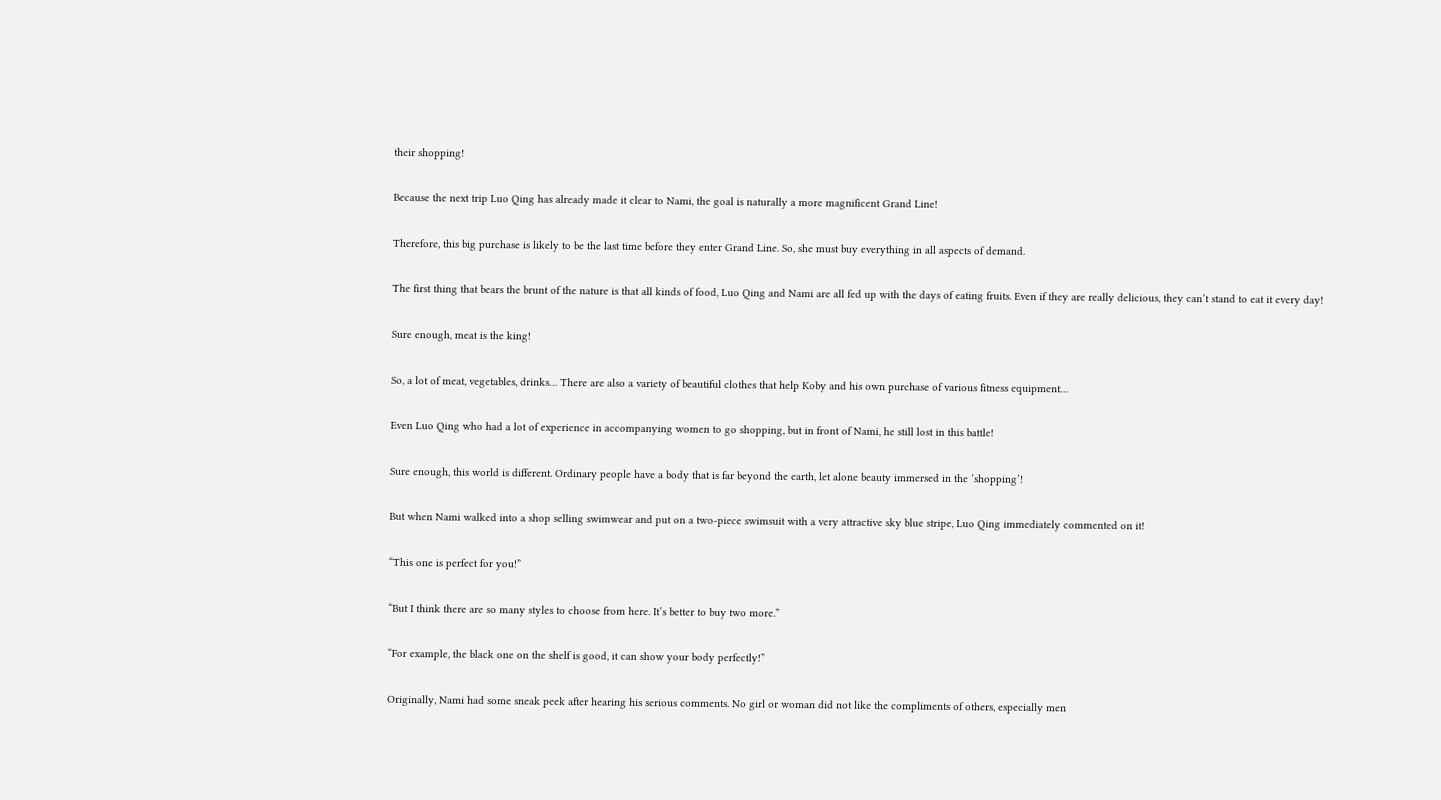their shopping!

Because the next trip Luo Qing has already made it clear to Nami, the goal is naturally a more magnificent Grand Line!

Therefore, this big purchase is likely to be the last time before they enter Grand Line. So, she must buy everything in all aspects of demand.

The first thing that bears the brunt of the nature is that all kinds of food, Luo Qing and Nami are all fed up with the days of eating fruits. Even if they are really delicious, they can’t stand to eat it every day!

Sure enough, meat is the king!

So, a lot of meat, vegetables, drinks… There are also a variety of beautiful clothes that help Koby and his own purchase of various fitness equipment…

Even Luo Qing who had a lot of experience in accompanying women to go shopping, but in front of Nami, he still lost in this battle!

Sure enough, this world is different. Ordinary people have a body that is far beyond the earth, let alone beauty immersed in the ‘shopping’!

But when Nami walked into a shop selling swimwear and put on a two-piece swimsuit with a very attractive sky blue stripe, Luo Qing immediately commented on it!

“This one is perfect for you!”

“But I think there are so many styles to choose from here. It’s better to buy two more.”

“For example, the black one on the shelf is good, it can show your body perfectly!”

Originally, Nami had some sneak peek after hearing his serious comments. No girl or woman did not like the compliments of others, especially men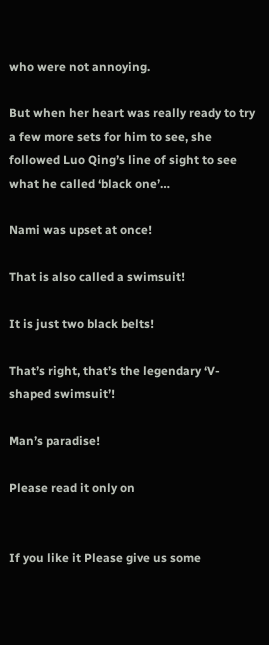who were not annoying.

But when her heart was really ready to try a few more sets for him to see, she followed Luo Qing’s line of sight to see what he called ‘black one’…

Nami was upset at once!

That is also called a swimsuit!

It is just two black belts!

That’s right, that’s the legendary ‘V-shaped swimsuit’!

Man’s paradise!

Please read it only on


If you like it Please give us some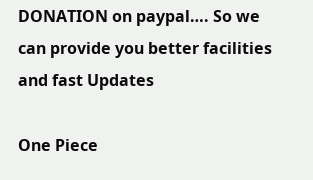DONATION on paypal…. So we can provide you better facilities and fast Updates

One Piece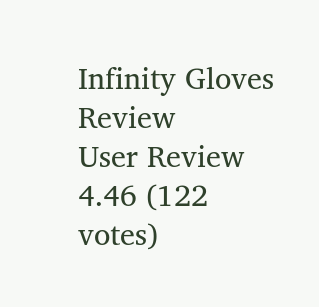Infinity Gloves Review
User Review
4.46 (122 votes)